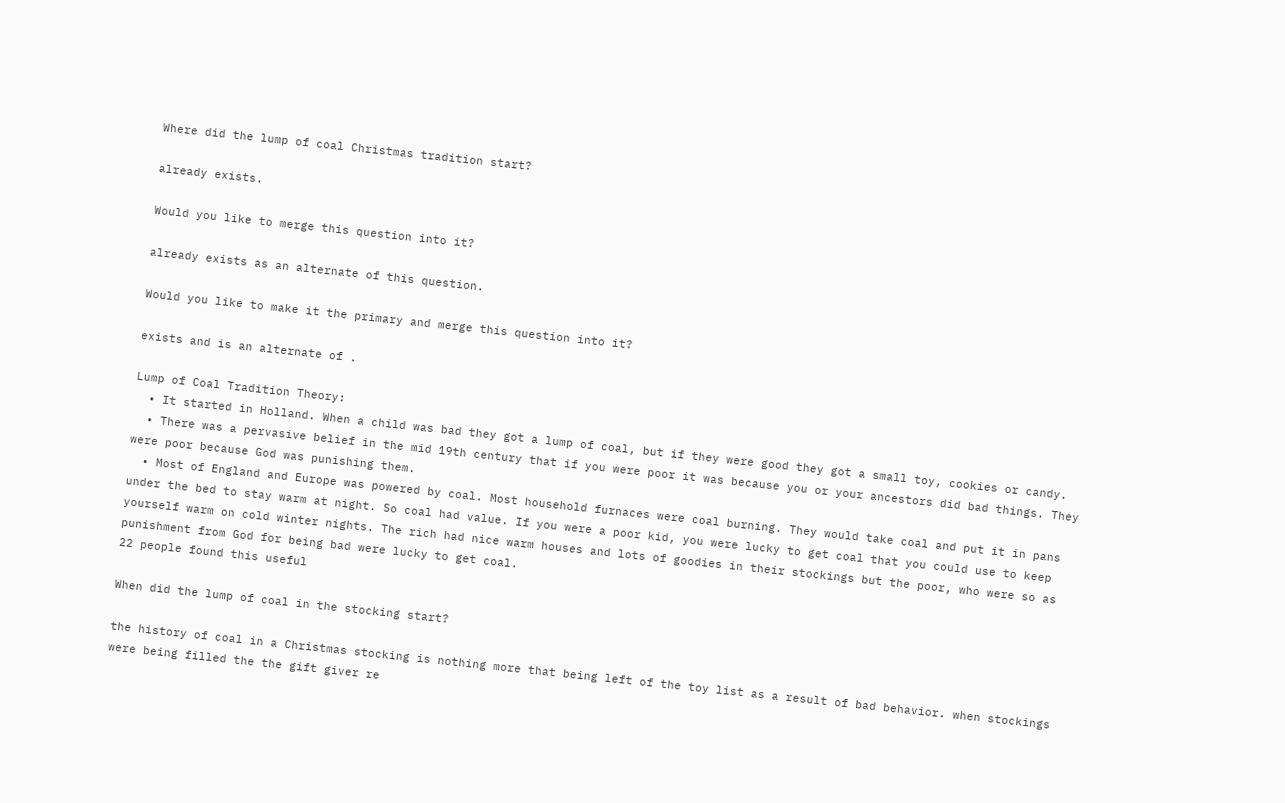Where did the lump of coal Christmas tradition start?

already exists.

Would you like to merge this question into it?

already exists as an alternate of this question.

Would you like to make it the primary and merge this question into it?

exists and is an alternate of .

Lump of Coal Tradition Theory:
  • It started in Holland. When a child was bad they got a lump of coal, but if they were good they got a small toy, cookies or candy.
  • There was a pervasive belief in the mid 19th century that if you were poor it was because you or your ancestors did bad things. They were poor because God was punishing them.
  • Most of England and Europe was powered by coal. Most household furnaces were coal burning. They would take coal and put it in pans under the bed to stay warm at night. So coal had value. If you were a poor kid, you were lucky to get coal that you could use to keep yourself warm on cold winter nights. The rich had nice warm houses and lots of goodies in their stockings but the poor, who were so as punishment from God for being bad were lucky to get coal.
22 people found this useful

When did the lump of coal in the stocking start?

the history of coal in a Christmas stocking is nothing more that being left of the toy list as a result of bad behavior. when stockings were being filled the the gift giver re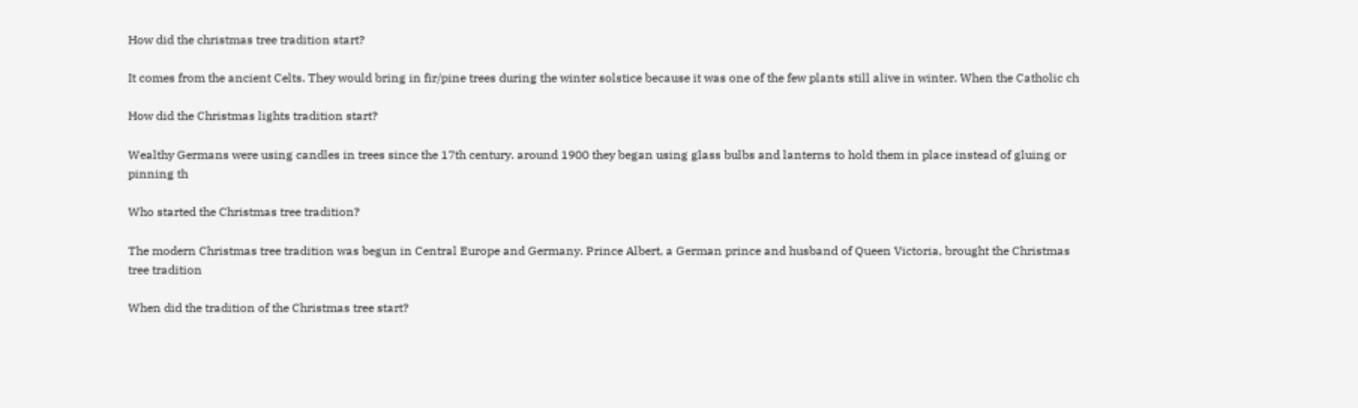How did the christmas tree tradition start?

It comes from the ancient Celts. They would bring in fir/pine trees during the winter solstice because it was one of the few plants still alive in winter. When the Catholic ch

How did the Christmas lights tradition start?

Wealthy Germans were using candles in trees since the 17th century. around 1900 they began using glass bulbs and lanterns to hold them in place instead of gluing or pinning th

Who started the Christmas tree tradition?

The modern Christmas tree tradition was begun in Central Europe and Germany. Prince Albert, a German prince and husband of Queen Victoria, brought the Christmas tree tradition

When did the tradition of the Christmas tree start?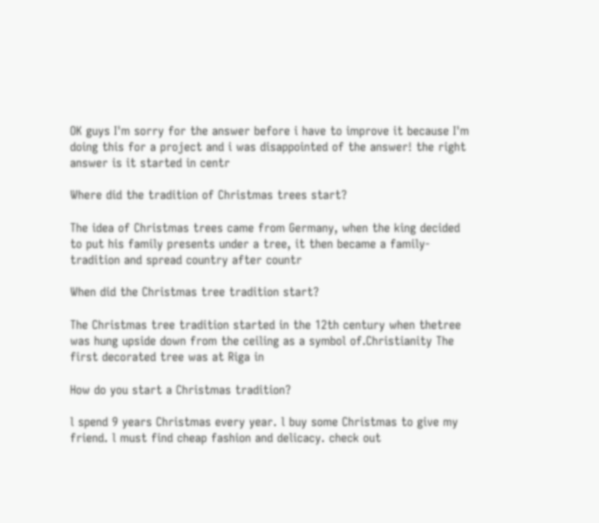OK guys I'm sorry for the answer before i have to improve it because I'm doing this for a project and i was disappointed of the answer! the right answer is it started in centr

Where did the tradition of Christmas trees start?

The idea of Christmas trees came from Germany, when the king decided to put his family presents under a tree, it then became a family-tradition and spread country after countr

When did the Christmas tree tradition start?

The Christmas tree tradition started in the 12th century when thetree was hung upside down from the ceiling as a symbol of.Christianity The first decorated tree was at Riga in

How do you start a Christmas tradition?

l spend 9 years Christmas every year. l buy some Christmas to give my friend. l must find cheap fashion and delicacy. check out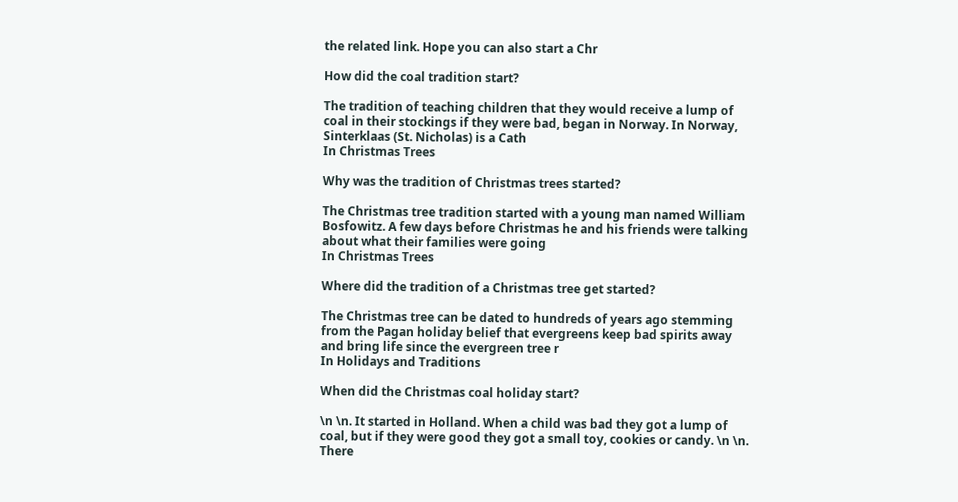the related link. Hope you can also start a Chr

How did the coal tradition start?

The tradition of teaching children that they would receive a lump of coal in their stockings if they were bad, began in Norway. In Norway, Sinterklaas (St. Nicholas) is a Cath
In Christmas Trees

Why was the tradition of Christmas trees started?

The Christmas tree tradition started with a young man named William Bosfowitz. A few days before Christmas he and his friends were talking about what their families were going
In Christmas Trees

Where did the tradition of a Christmas tree get started?

The Christmas tree can be dated to hundreds of years ago stemming from the Pagan holiday belief that evergreens keep bad spirits away and bring life since the evergreen tree r
In Holidays and Traditions

When did the Christmas coal holiday start?

\n \n. It started in Holland. When a child was bad they got a lump of coal, but if they were good they got a small toy, cookies or candy. \n \n. There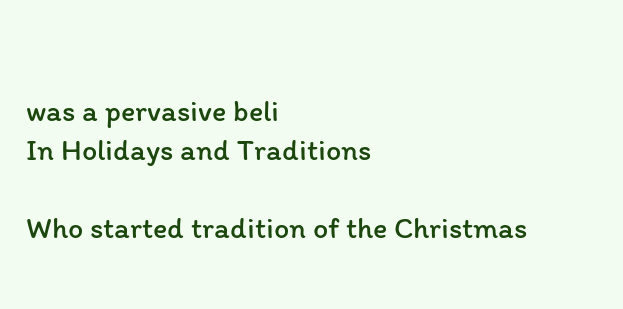was a pervasive beli
In Holidays and Traditions

Who started tradition of the Christmas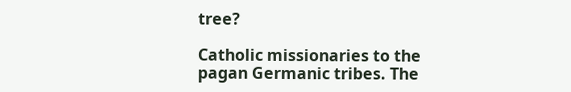tree?

Catholic missionaries to the pagan Germanic tribes. The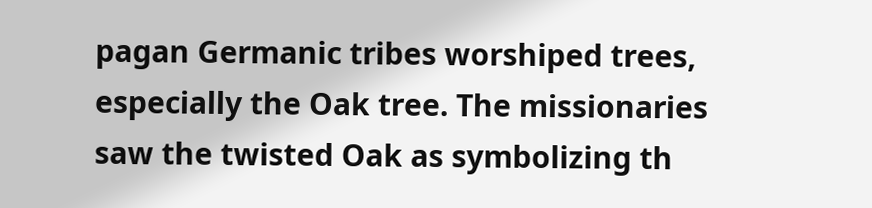pagan Germanic tribes worshiped trees, especially the Oak tree. The missionaries saw the twisted Oak as symbolizing th